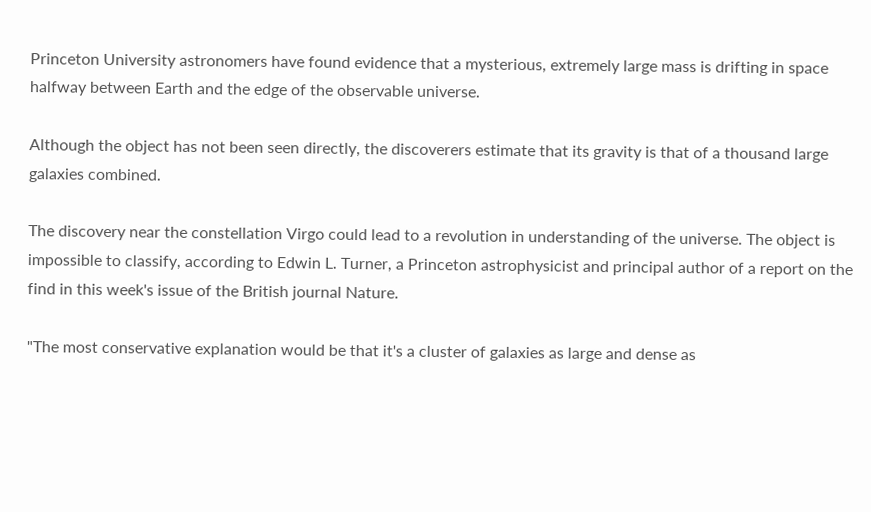Princeton University astronomers have found evidence that a mysterious, extremely large mass is drifting in space halfway between Earth and the edge of the observable universe.

Although the object has not been seen directly, the discoverers estimate that its gravity is that of a thousand large galaxies combined.

The discovery near the constellation Virgo could lead to a revolution in understanding of the universe. The object is impossible to classify, according to Edwin L. Turner, a Princeton astrophysicist and principal author of a report on the find in this week's issue of the British journal Nature.

"The most conservative explanation would be that it's a cluster of galaxies as large and dense as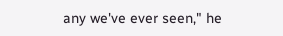any we've ever seen," he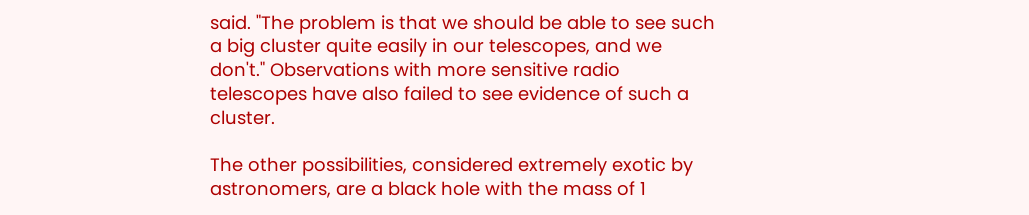said. "The problem is that we should be able to see such a big cluster quite easily in our telescopes, and we don't." Observations with more sensitive radio telescopes have also failed to see evidence of such a cluster.

The other possibilities, considered extremely exotic by astronomers, are a black hole with the mass of 1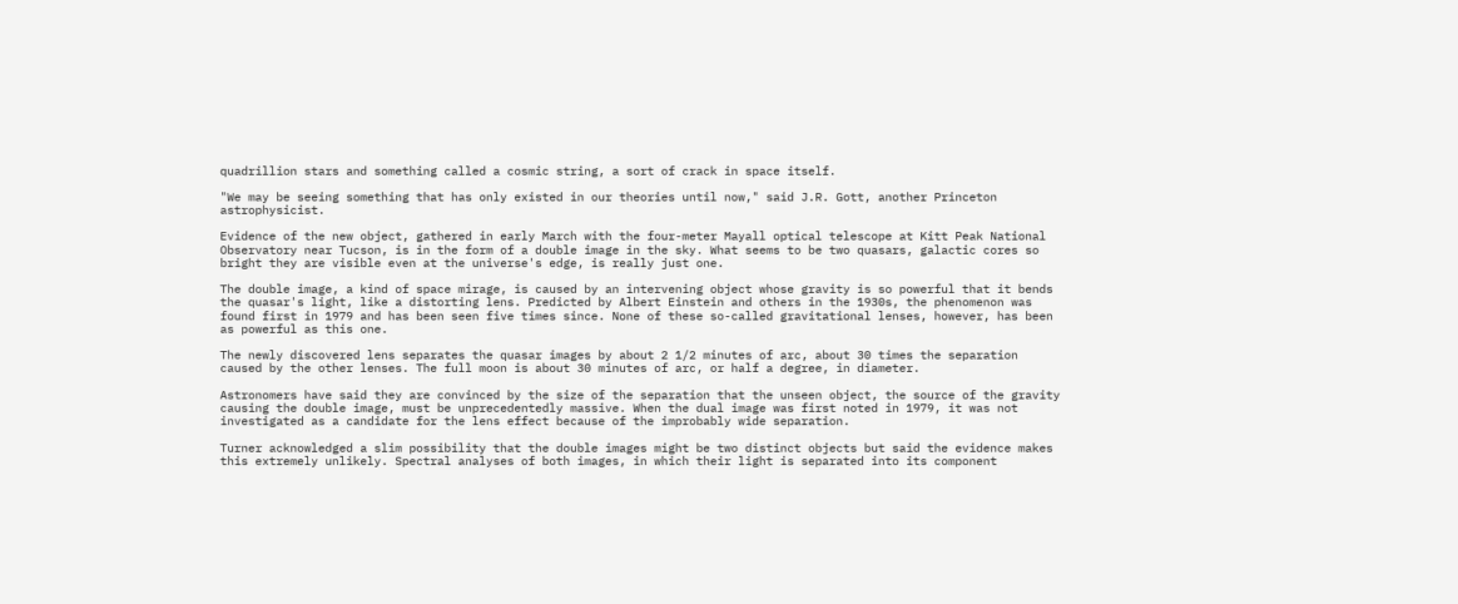quadrillion stars and something called a cosmic string, a sort of crack in space itself.

"We may be seeing something that has only existed in our theories until now," said J.R. Gott, another Princeton astrophysicist.

Evidence of the new object, gathered in early March with the four-meter Mayall optical telescope at Kitt Peak National Observatory near Tucson, is in the form of a double image in the sky. What seems to be two quasars, galactic cores so bright they are visible even at the universe's edge, is really just one.

The double image, a kind of space mirage, is caused by an intervening object whose gravity is so powerful that it bends the quasar's light, like a distorting lens. Predicted by Albert Einstein and others in the 1930s, the phenomenon was found first in 1979 and has been seen five times since. None of these so-called gravitational lenses, however, has been as powerful as this one.

The newly discovered lens separates the quasar images by about 2 1/2 minutes of arc, about 30 times the separation caused by the other lenses. The full moon is about 30 minutes of arc, or half a degree, in diameter.

Astronomers have said they are convinced by the size of the separation that the unseen object, the source of the gravity causing the double image, must be unprecedentedly massive. When the dual image was first noted in 1979, it was not investigated as a candidate for the lens effect because of the improbably wide separation.

Turner acknowledged a slim possibility that the double images might be two distinct objects but said the evidence makes this extremely unlikely. Spectral analyses of both images, in which their light is separated into its component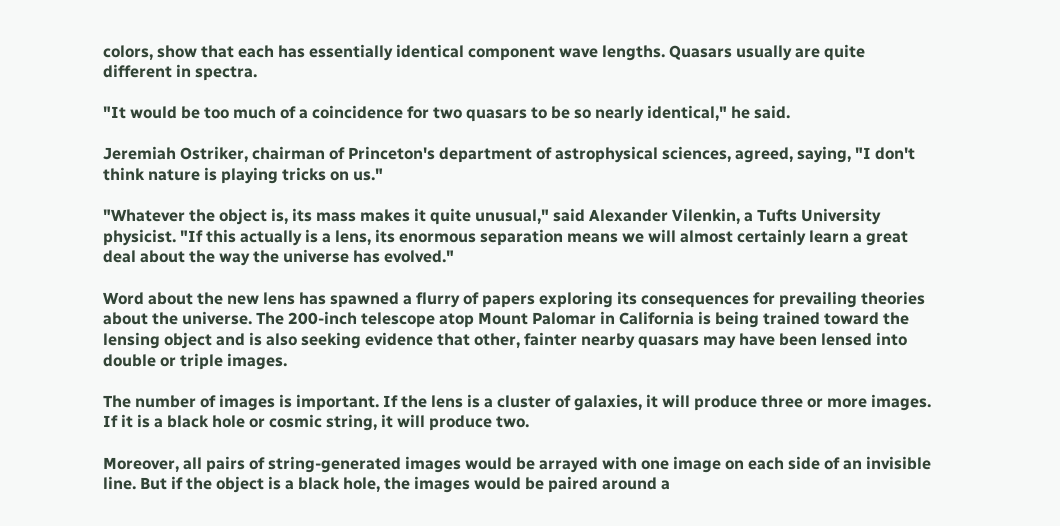colors, show that each has essentially identical component wave lengths. Quasars usually are quite different in spectra.

"It would be too much of a coincidence for two quasars to be so nearly identical," he said.

Jeremiah Ostriker, chairman of Princeton's department of astrophysical sciences, agreed, saying, "I don't think nature is playing tricks on us."

"Whatever the object is, its mass makes it quite unusual," said Alexander Vilenkin, a Tufts University physicist. "If this actually is a lens, its enormous separation means we will almost certainly learn a great deal about the way the universe has evolved."

Word about the new lens has spawned a flurry of papers exploring its consequences for prevailing theories about the universe. The 200-inch telescope atop Mount Palomar in California is being trained toward the lensing object and is also seeking evidence that other, fainter nearby quasars may have been lensed into double or triple images.

The number of images is important. If the lens is a cluster of galaxies, it will produce three or more images. If it is a black hole or cosmic string, it will produce two.

Moreover, all pairs of string-generated images would be arrayed with one image on each side of an invisible line. But if the object is a black hole, the images would be paired around a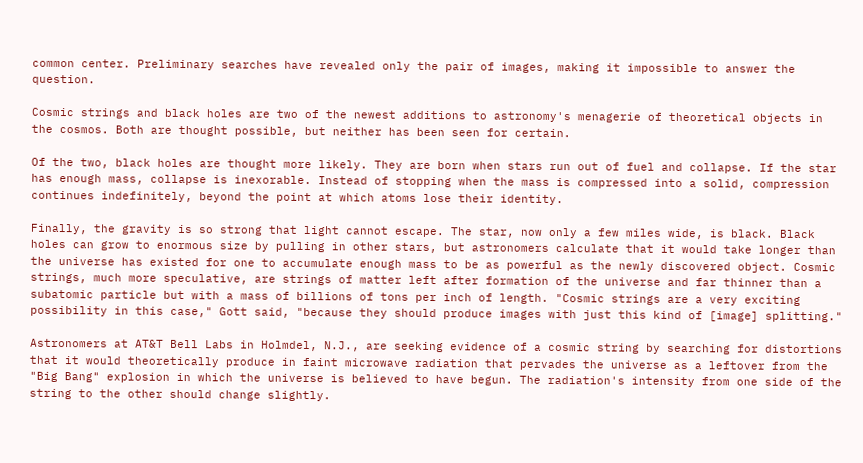common center. Preliminary searches have revealed only the pair of images, making it impossible to answer the question.

Cosmic strings and black holes are two of the newest additions to astronomy's menagerie of theoretical objects in the cosmos. Both are thought possible, but neither has been seen for certain.

Of the two, black holes are thought more likely. They are born when stars run out of fuel and collapse. If the star has enough mass, collapse is inexorable. Instead of stopping when the mass is compressed into a solid, compression continues indefinitely, beyond the point at which atoms lose their identity.

Finally, the gravity is so strong that light cannot escape. The star, now only a few miles wide, is black. Black holes can grow to enormous size by pulling in other stars, but astronomers calculate that it would take longer than the universe has existed for one to accumulate enough mass to be as powerful as the newly discovered object. Cosmic strings, much more speculative, are strings of matter left after formation of the universe and far thinner than a subatomic particle but with a mass of billions of tons per inch of length. "Cosmic strings are a very exciting possibility in this case," Gott said, "because they should produce images with just this kind of [image] splitting."

Astronomers at AT&T Bell Labs in Holmdel, N.J., are seeking evidence of a cosmic string by searching for distortions that it would theoretically produce in faint microwave radiation that pervades the universe as a leftover from the "Big Bang" explosion in which the universe is believed to have begun. The radiation's intensity from one side of the string to the other should change slightly.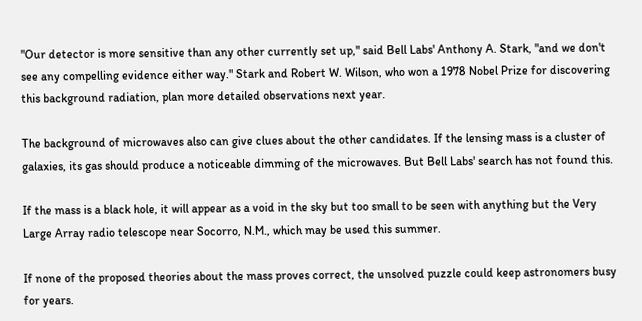"Our detector is more sensitive than any other currently set up," said Bell Labs' Anthony A. Stark, "and we don't see any compelling evidence either way." Stark and Robert W. Wilson, who won a 1978 Nobel Prize for discovering this background radiation, plan more detailed observations next year.

The background of microwaves also can give clues about the other candidates. If the lensing mass is a cluster of galaxies, its gas should produce a noticeable dimming of the microwaves. But Bell Labs' search has not found this.

If the mass is a black hole, it will appear as a void in the sky but too small to be seen with anything but the Very Large Array radio telescope near Socorro, N.M., which may be used this summer.

If none of the proposed theories about the mass proves correct, the unsolved puzzle could keep astronomers busy for years.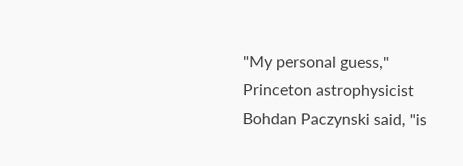"My personal guess," Princeton astrophysicist Bohdan Paczynski said, "is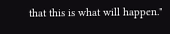that this is what will happen."